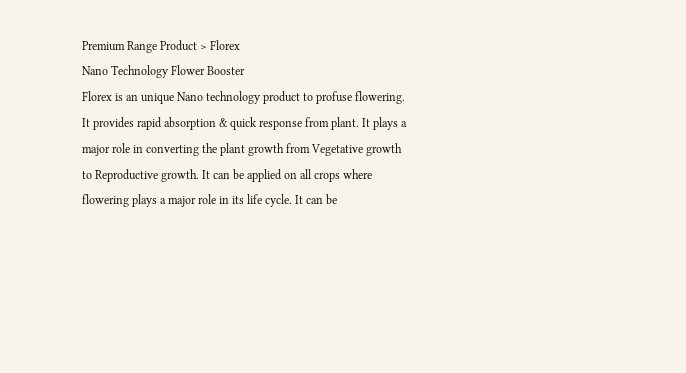Premium Range Product > Florex
Nano Technology Flower Booster
Florex is an unique Nano technology product to profuse flowering. It provides rapid absorption & quick response from plant. It plays a major role in converting the plant growth from Vegetative growth to Reproductive growth. It can be applied on all crops where flowering plays a major role in its life cycle. It can be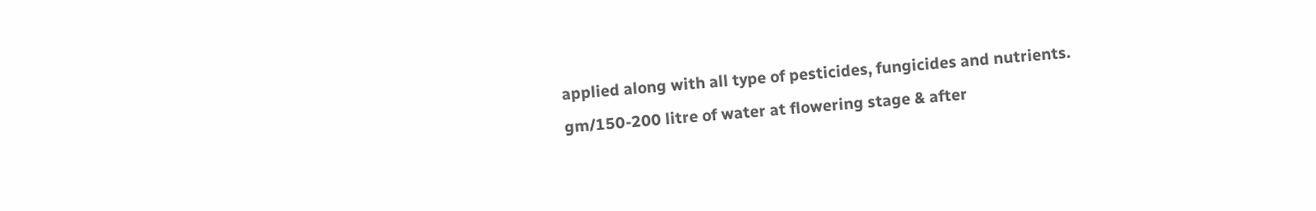applied along with all type of pesticides, fungicides and nutrients.
gm/150-200 litre of water at flowering stage & after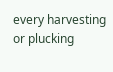every harvesting or plucking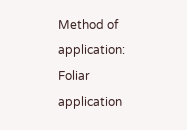Method of application:
Foliar application